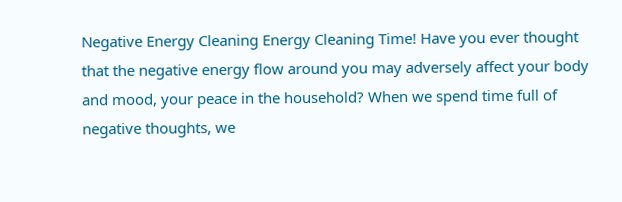Negative Energy Cleaning Energy Cleaning Time! Have you ever thought that the negative energy flow around you may adversely affect your body and mood, your peace in the household? When we spend time full of negative thoughts, we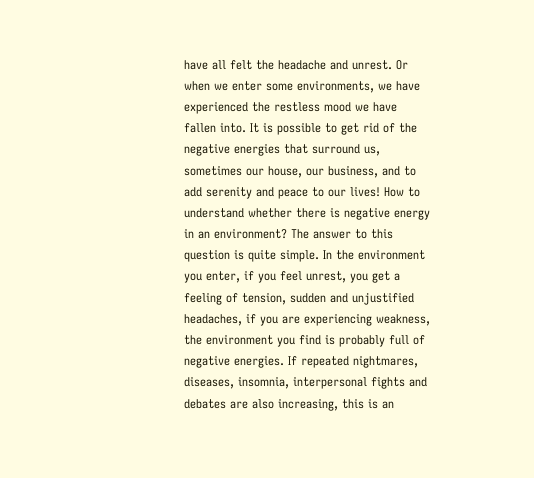have all felt the headache and unrest. Or when we enter some environments, we have experienced the restless mood we have fallen into. It is possible to get rid of the negative energies that surround us, sometimes our house, our business, and to add serenity and peace to our lives! How to understand whether there is negative energy in an environment? The answer to this question is quite simple. In the environment you enter, if you feel unrest, you get a feeling of tension, sudden and unjustified headaches, if you are experiencing weakness, the environment you find is probably full of negative energies. If repeated nightmares, diseases, insomnia, interpersonal fights and debates are also increasing, this is an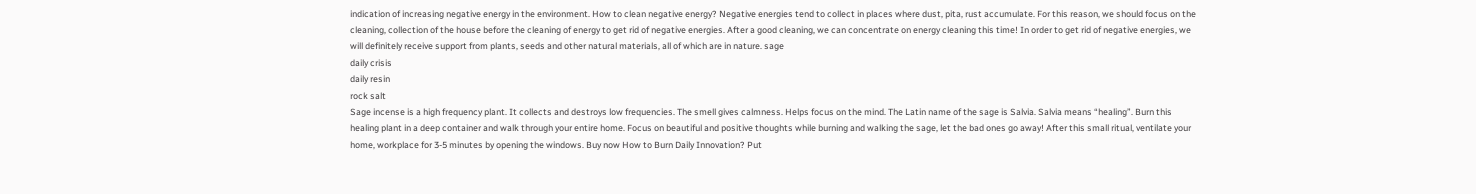indication of increasing negative energy in the environment. How to clean negative energy? Negative energies tend to collect in places where dust, pita, rust accumulate. For this reason, we should focus on the cleaning, collection of the house before the cleaning of energy to get rid of negative energies. After a good cleaning, we can concentrate on energy cleaning this time! In order to get rid of negative energies, we will definitely receive support from plants, seeds and other natural materials, all of which are in nature. sage
daily crisis
daily resin
rock salt
Sage incense is a high frequency plant. It collects and destroys low frequencies. The smell gives calmness. Helps focus on the mind. The Latin name of the sage is Salvia. Salvia means “healing”. Burn this healing plant in a deep container and walk through your entire home. Focus on beautiful and positive thoughts while burning and walking the sage, let the bad ones go away! After this small ritual, ventilate your home, workplace for 3-5 minutes by opening the windows. Buy now How to Burn Daily Innovation? Put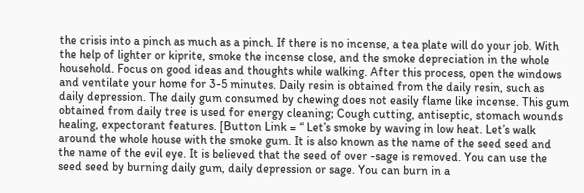the crisis into a pinch as much as a pinch. If there is no incense, a tea plate will do your job. With the help of lighter or kiprite, smoke the incense close, and the smoke depreciation in the whole household. Focus on good ideas and thoughts while walking. After this process, open the windows and ventilate your home for 3-5 minutes. Daily resin is obtained from the daily resin, such as daily depression. The daily gum consumed by chewing does not easily flame like incense. This gum obtained from daily tree is used for energy cleaning; Cough cutting, antiseptic, stomach wounds healing, expectorant features. [Button Link = “ Let’s smoke by waving in low heat. Let’s walk around the whole house with the smoke gum. It is also known as the name of the seed seed and the name of the evil eye. It is believed that the seed of over -sage is removed. You can use the seed seed by burning daily gum, daily depression or sage. You can burn in a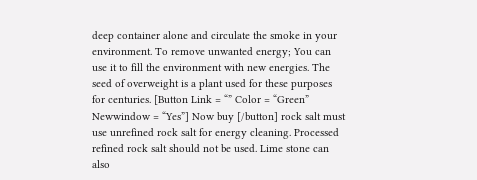deep container alone and circulate the smoke in your environment. To remove unwanted energy; You can use it to fill the environment with new energies. The seed of overweight is a plant used for these purposes for centuries. [Button Link = “” Color = “Green” Newwindow = “Yes”] Now buy [/button] rock salt must use unrefined rock salt for energy cleaning. Processed refined rock salt should not be used. Lime stone can also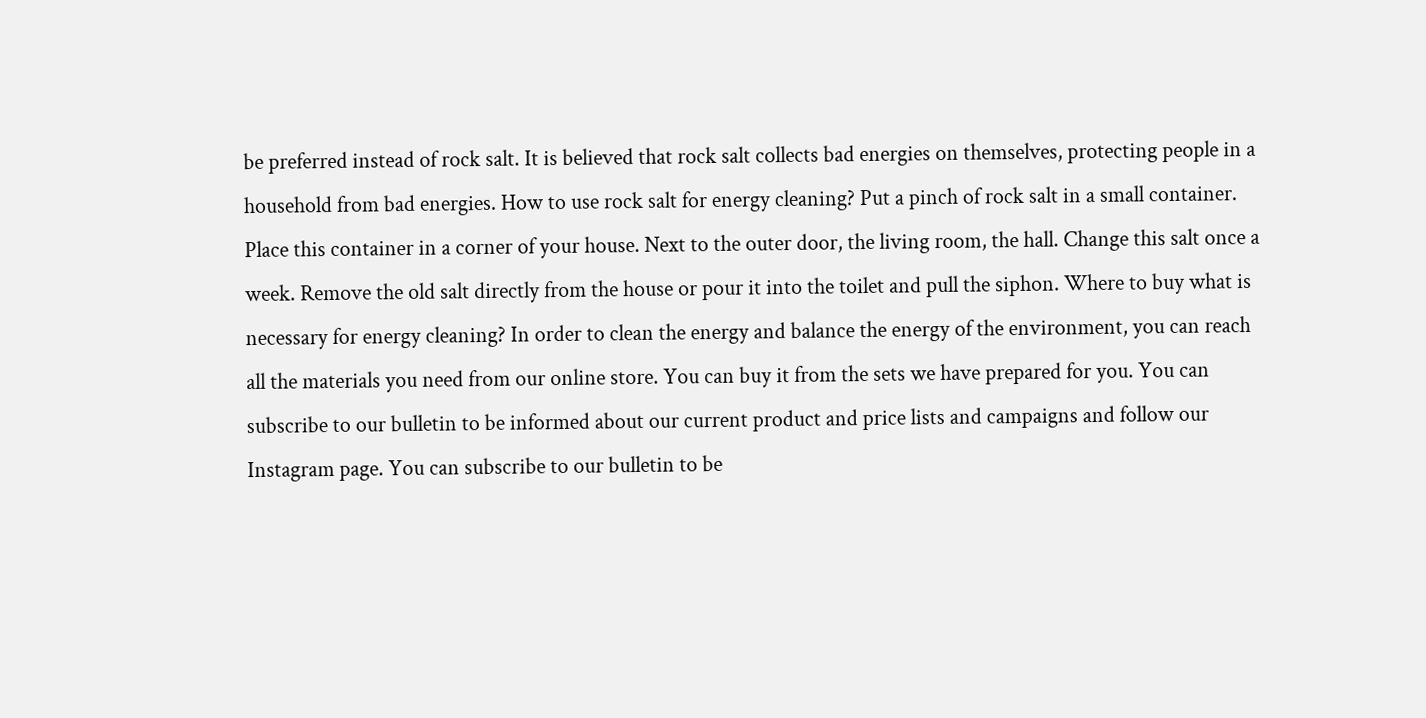be preferred instead of rock salt. It is believed that rock salt collects bad energies on themselves, protecting people in a household from bad energies. How to use rock salt for energy cleaning? Put a pinch of rock salt in a small container. Place this container in a corner of your house. Next to the outer door, the living room, the hall. Change this salt once a week. Remove the old salt directly from the house or pour it into the toilet and pull the siphon. Where to buy what is necessary for energy cleaning? In order to clean the energy and balance the energy of the environment, you can reach all the materials you need from our online store. You can buy it from the sets we have prepared for you. You can subscribe to our bulletin to be informed about our current product and price lists and campaigns and follow our Instagram page. You can subscribe to our bulletin to be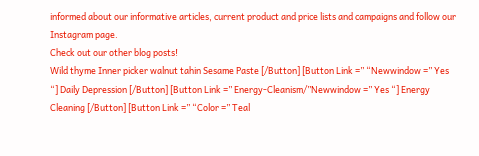informed about our informative articles, current product and price lists and campaigns and follow our Instagram page.
Check out our other blog posts!
Wild thyme Inner picker walnut tahin Sesame Paste [/Button] [Button Link =” “Newwindow =” Yes “] Daily Depression [/Button] [Button Link =” Energy-Cleanism/”Newwindow =” Yes “] Energy Cleaning [/Button] [Button Link =” “Color =” Teal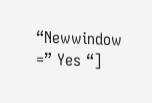“Newwindow =” Yes “]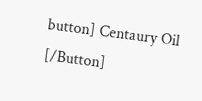button] Centaury Oil [/Button]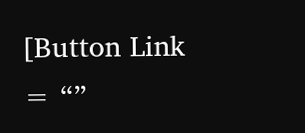[Button Link = “”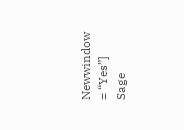Newwindow = “Yes”] Sage